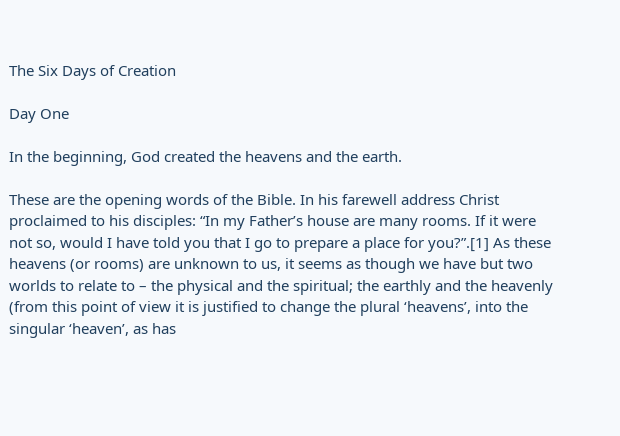The Six Days of Creation

Day One

In the beginning, God created the heavens and the earth.

These are the opening words of the Bible. In his farewell address Christ proclaimed to his disciples: “In my Father’s house are many rooms. If it were not so, would I have told you that I go to prepare a place for you?”.[1] As these heavens (or rooms) are unknown to us, it seems as though we have but two worlds to relate to – the physical and the spiritual; the earthly and the heavenly (from this point of view it is justified to change the plural ‘heavens’, into the singular ‘heaven’, as has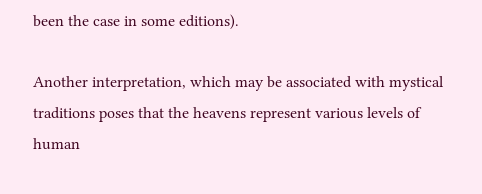been the case in some editions).

Another interpretation, which may be associated with mystical traditions poses that the heavens represent various levels of human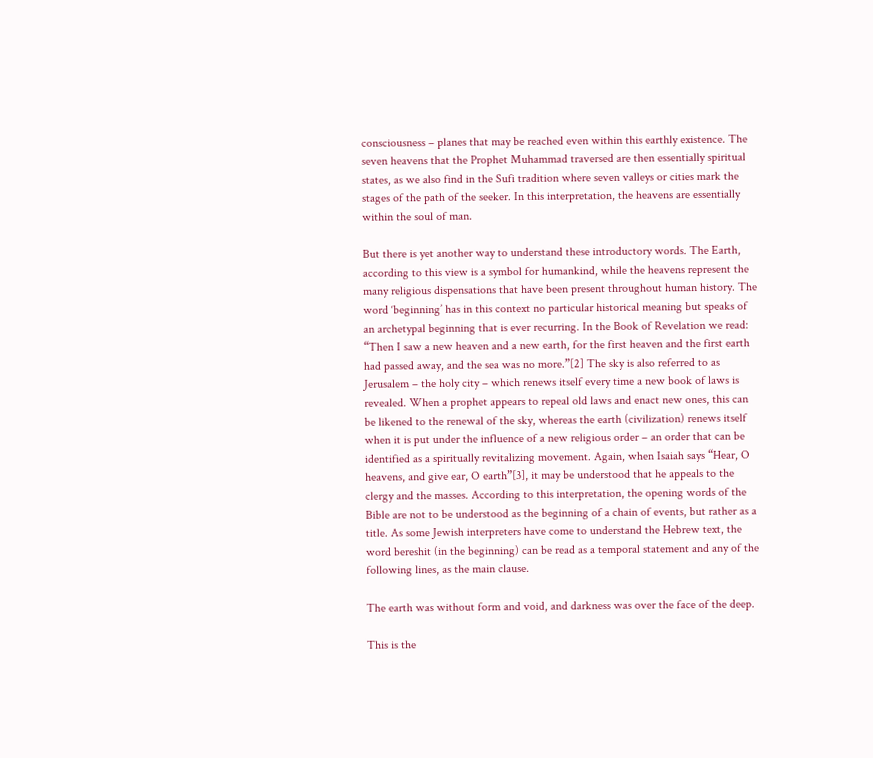consciousness – planes that may be reached even within this earthly existence. The seven heavens that the Prophet Muhammad traversed are then essentially spiritual states, as we also find in the Sufi tradition where seven valleys or cities mark the stages of the path of the seeker. In this interpretation, the heavens are essentially within the soul of man.

But there is yet another way to understand these introductory words. The Earth, according to this view is a symbol for humankind, while the heavens represent the many religious dispensations that have been present throughout human history. The word ‘beginning’ has in this context no particular historical meaning but speaks of an archetypal beginning that is ever recurring. In the Book of Revelation we read: “Then I saw a new heaven and a new earth, for the first heaven and the first earth had passed away, and the sea was no more.”[2] The sky is also referred to as Jerusalem – the holy city – which renews itself every time a new book of laws is revealed. When a prophet appears to repeal old laws and enact new ones, this can be likened to the renewal of the sky, whereas the earth (civilization) renews itself when it is put under the influence of a new religious order – an order that can be identified as a spiritually revitalizing movement. Again, when Isaiah says “Hear, O heavens, and give ear, O earth”[3], it may be understood that he appeals to the clergy and the masses. According to this interpretation, the opening words of the Bible are not to be understood as the beginning of a chain of events, but rather as a title. As some Jewish interpreters have come to understand the Hebrew text, the word bereshit (in the beginning) can be read as a temporal statement and any of the following lines, as the main clause.

The earth was without form and void, and darkness was over the face of the deep.

This is the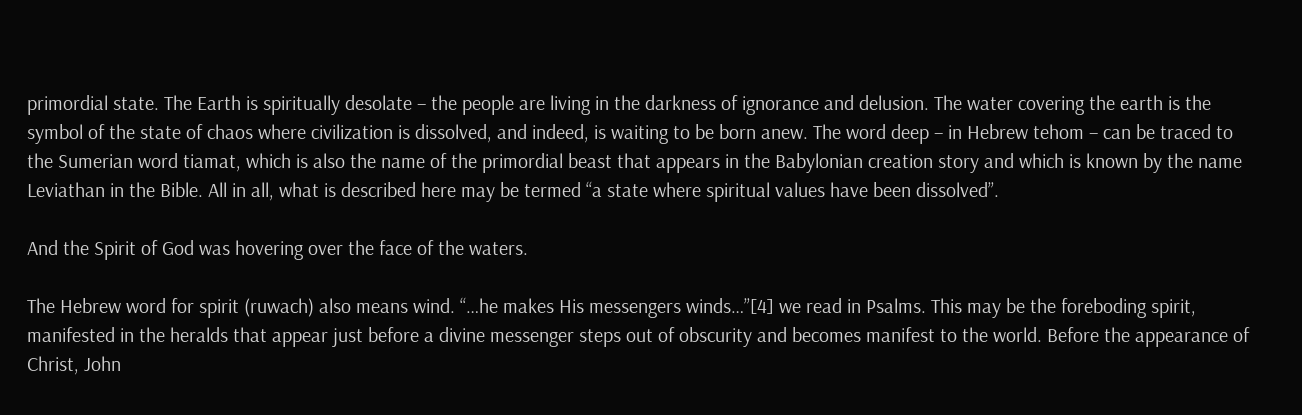primordial state. The Earth is spiritually desolate – the people are living in the darkness of ignorance and delusion. The water covering the earth is the symbol of the state of chaos where civilization is dissolved, and indeed, is waiting to be born anew. The word deep – in Hebrew tehom – can be traced to the Sumerian word tiamat, which is also the name of the primordial beast that appears in the Babylonian creation story and which is known by the name Leviathan in the Bible. All in all, what is described here may be termed “a state where spiritual values have been dissolved”.

And the Spirit of God was hovering over the face of the waters.

The Hebrew word for spirit (ruwach) also means wind. “…he makes His messengers winds…”[4] we read in Psalms. This may be the foreboding spirit, manifested in the heralds that appear just before a divine messenger steps out of obscurity and becomes manifest to the world. Before the appearance of Christ, John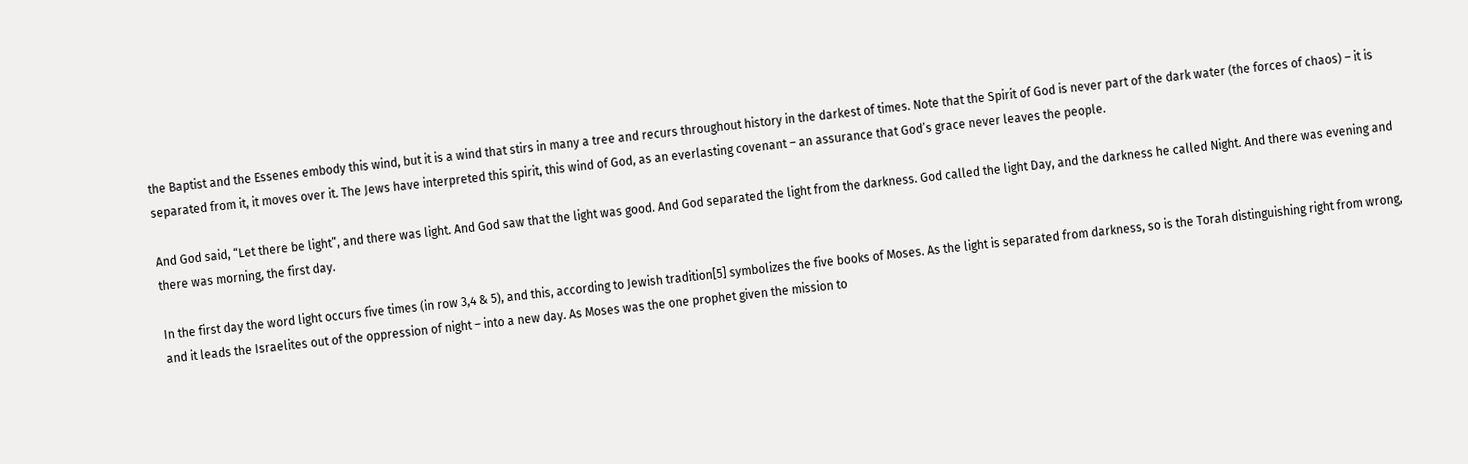the Baptist and the Essenes embody this wind, but it is a wind that stirs in many a tree and recurs throughout history in the darkest of times. Note that the Spirit of God is never part of the dark water (the forces of chaos) – it is separated from it, it moves over it. The Jews have interpreted this spirit, this wind of God, as an everlasting covenant – an assurance that God’s grace never leaves the people.

And God said, “Let there be light”, and there was light. And God saw that the light was good. And God separated the light from the darkness. God called the light Day, and the darkness he called Night. And there was evening and there was morning, the first day.

In the first day the word light occurs five times (in row 3,4 & 5), and this, according to Jewish tradition[5] symbolizes the five books of Moses. As the light is separated from darkness, so is the Torah distinguishing right from wrong, and it leads the Israelites out of the oppression of night – into a new day. As Moses was the one prophet given the mission to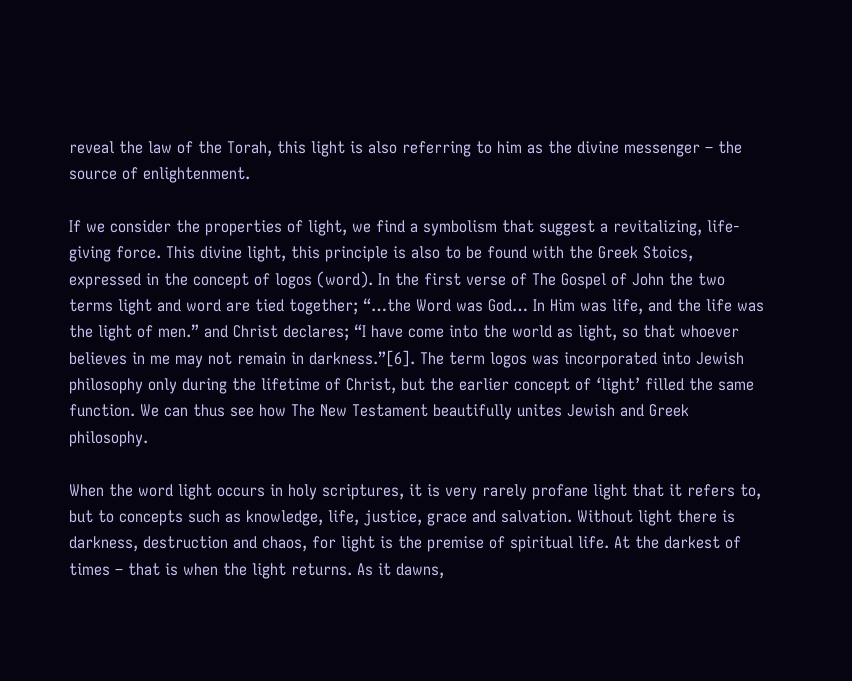reveal the law of the Torah, this light is also referring to him as the divine messenger – the source of enlightenment.

If we consider the properties of light, we find a symbolism that suggest a revitalizing, life-giving force. This divine light, this principle is also to be found with the Greek Stoics, expressed in the concept of logos (word). In the first verse of The Gospel of John the two terms light and word are tied together; “…the Word was God… In Him was life, and the life was the light of men.” and Christ declares; “I have come into the world as light, so that whoever believes in me may not remain in darkness.”[6]. The term logos was incorporated into Jewish philosophy only during the lifetime of Christ, but the earlier concept of ‘light’ filled the same function. We can thus see how The New Testament beautifully unites Jewish and Greek philosophy.

When the word light occurs in holy scriptures, it is very rarely profane light that it refers to, but to concepts such as knowledge, life, justice, grace and salvation. Without light there is darkness, destruction and chaos, for light is the premise of spiritual life. At the darkest of times – that is when the light returns. As it dawns,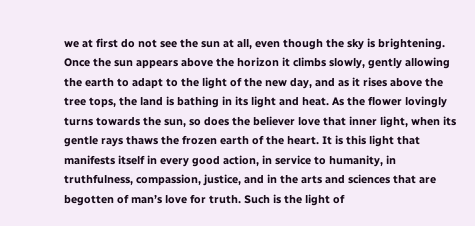we at first do not see the sun at all, even though the sky is brightening. Once the sun appears above the horizon it climbs slowly, gently allowing the earth to adapt to the light of the new day, and as it rises above the tree tops, the land is bathing in its light and heat. As the flower lovingly turns towards the sun, so does the believer love that inner light, when its gentle rays thaws the frozen earth of the heart. It is this light that manifests itself in every good action, in service to humanity, in truthfulness, compassion, justice, and in the arts and sciences that are begotten of man’s love for truth. Such is the light of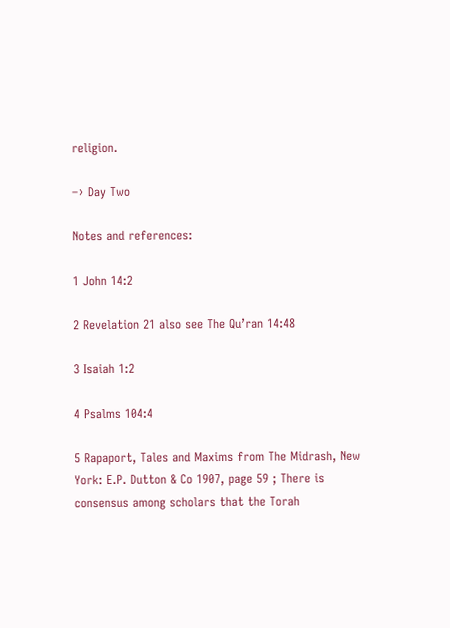religion.

–› Day Two

Notes and references:

1 John 14:2

2 Revelation 21 also see The Qu’ran 14:48

3 Isaiah 1:2

4 Psalms 104:4

5 Rapaport, Tales and Maxims from The Midrash, New York: E.P. Dutton & Co 1907, page 59 ; There is consensus among scholars that the Torah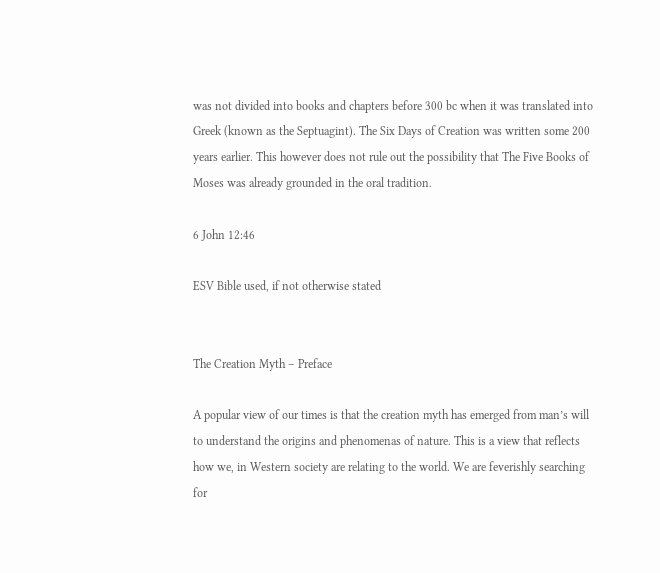was not divided into books and chapters before 300 bc when it was translated into Greek (known as the Septuagint). The Six Days of Creation was written some 200 years earlier. This however does not rule out the possibility that The Five Books of Moses was already grounded in the oral tradition.

6 John 12:46

ESV Bible used, if not otherwise stated


The Creation Myth – Preface

A popular view of our times is that the creation myth has emerged from man’s will to understand the origins and phenomenas of nature. This is a view that reflects how we, in Western society are relating to the world. We are feverishly searching for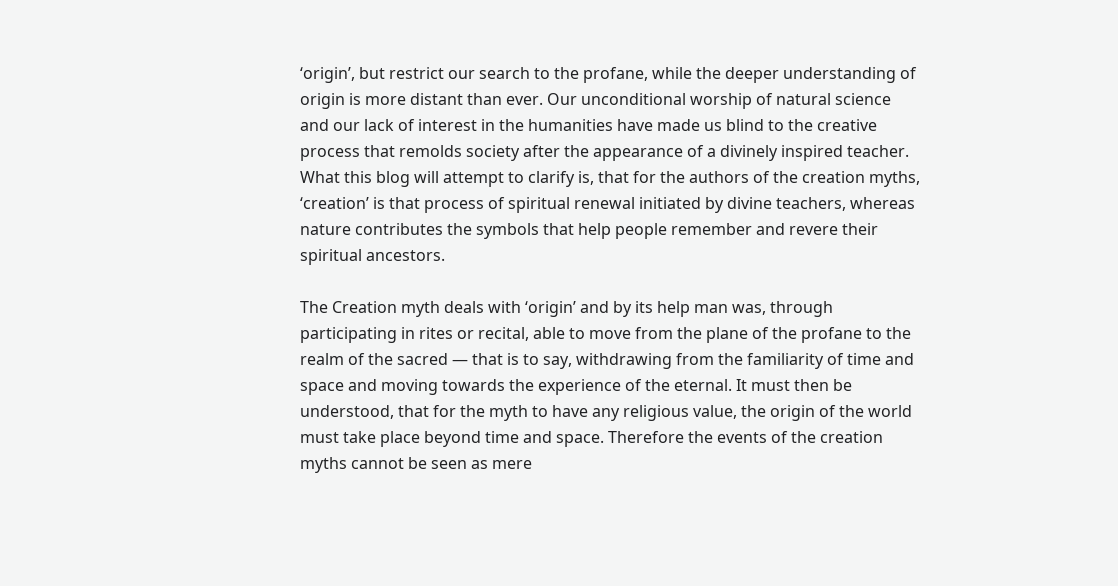‘origin’, but restrict our search to the profane, while the deeper understanding of origin is more distant than ever. Our unconditional worship of natural science and our lack of interest in the humanities have made us blind to the creative process that remolds society after the appearance of a divinely inspired teacher. What this blog will attempt to clarify is, that for the authors of the creation myths, ‘creation’ is that process of spiritual renewal initiated by divine teachers, whereas nature contributes the symbols that help people remember and revere their spiritual ancestors.

The Creation myth deals with ‘origin’ and by its help man was, through participating in rites or recital, able to move from the plane of the profane to the realm of the sacred — that is to say, withdrawing from the familiarity of time and space and moving towards the experience of the eternal. It must then be understood, that for the myth to have any religious value, the origin of the world must take place beyond time and space. Therefore the events of the creation myths cannot be seen as mere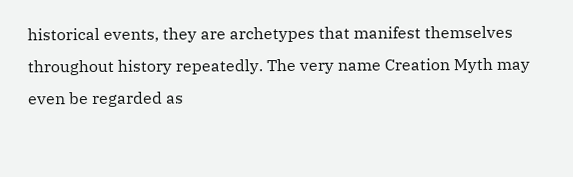historical events, they are archetypes that manifest themselves throughout history repeatedly. The very name Creation Myth may even be regarded as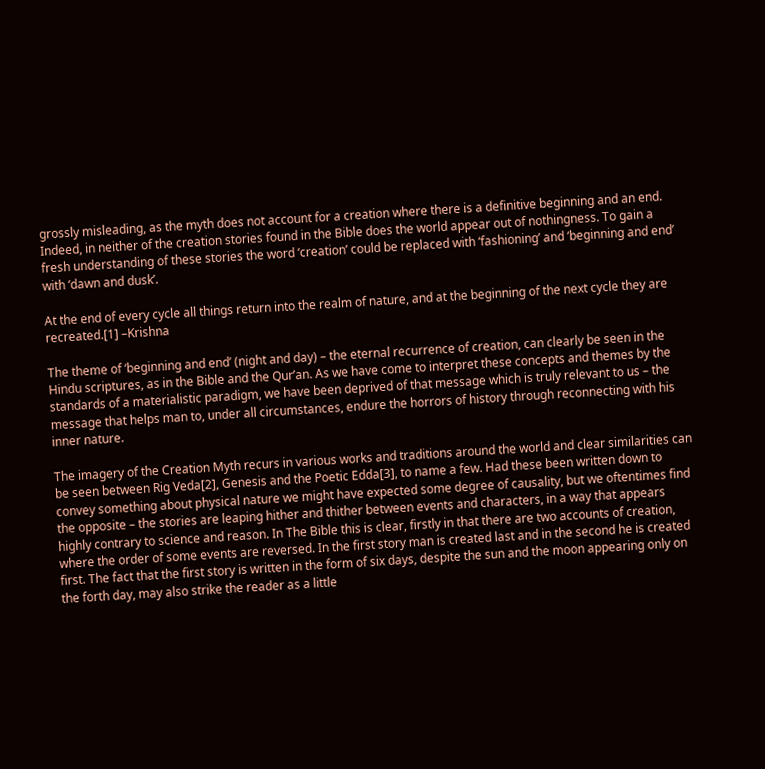grossly misleading, as the myth does not account for a creation where there is a definitive beginning and an end. Indeed, in neither of the creation stories found in the Bible does the world appear out of nothingness. To gain a fresh understanding of these stories the word ‘creation’ could be replaced with ‘fashioning’ and ‘beginning and end’ with ‘dawn and dusk’.

At the end of every cycle all things return into the realm of nature, and at the beginning of the next cycle they are recreated.[1] –Krishna

The theme of ‘beginning and end’ (night and day) – the eternal recurrence of creation, can clearly be seen in the Hindu scriptures, as in the Bible and the Qur’an. As we have come to interpret these concepts and themes by the standards of a materialistic paradigm, we have been deprived of that message which is truly relevant to us – the message that helps man to, under all circumstances, endure the horrors of history through reconnecting with his inner nature.

The imagery of the Creation Myth recurs in various works and traditions around the world and clear similarities can be seen between Rig Veda[2], Genesis and the Poetic Edda[3], to name a few. Had these been written down to convey something about physical nature we might have expected some degree of causality, but we oftentimes find the opposite – the stories are leaping hither and thither between events and characters, in a way that appears highly contrary to science and reason. In The Bible this is clear, firstly in that there are two accounts of creation, where the order of some events are reversed. In the first story man is created last and in the second he is created first. The fact that the first story is written in the form of six days, despite the sun and the moon appearing only on the forth day, may also strike the reader as a little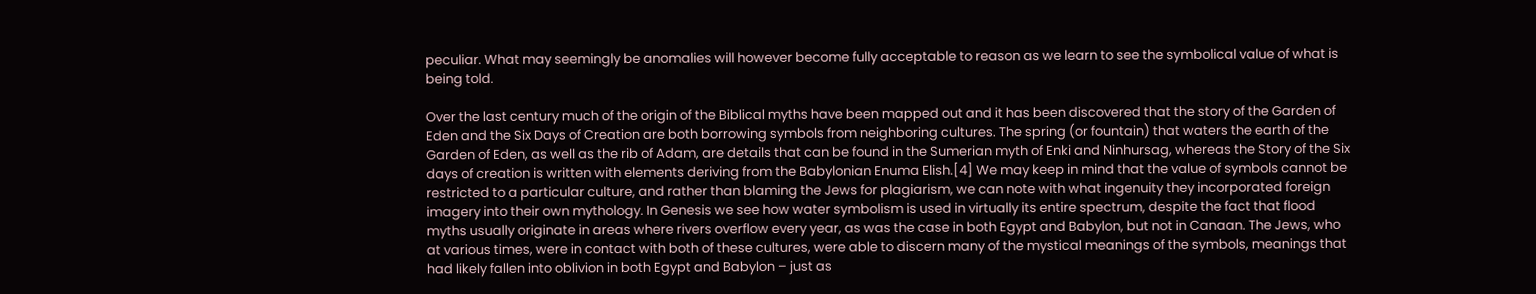peculiar. What may seemingly be anomalies will however become fully acceptable to reason as we learn to see the symbolical value of what is being told.

Over the last century much of the origin of the Biblical myths have been mapped out and it has been discovered that the story of the Garden of Eden and the Six Days of Creation are both borrowing symbols from neighboring cultures. The spring (or fountain) that waters the earth of the Garden of Eden, as well as the rib of Adam, are details that can be found in the Sumerian myth of Enki and Ninhursag, whereas the Story of the Six days of creation is written with elements deriving from the Babylonian Enuma Elish.[4] We may keep in mind that the value of symbols cannot be restricted to a particular culture, and rather than blaming the Jews for plagiarism, we can note with what ingenuity they incorporated foreign imagery into their own mythology. In Genesis we see how water symbolism is used in virtually its entire spectrum, despite the fact that flood myths usually originate in areas where rivers overflow every year, as was the case in both Egypt and Babylon, but not in Canaan. The Jews, who at various times, were in contact with both of these cultures, were able to discern many of the mystical meanings of the symbols, meanings that had likely fallen into oblivion in both Egypt and Babylon – just as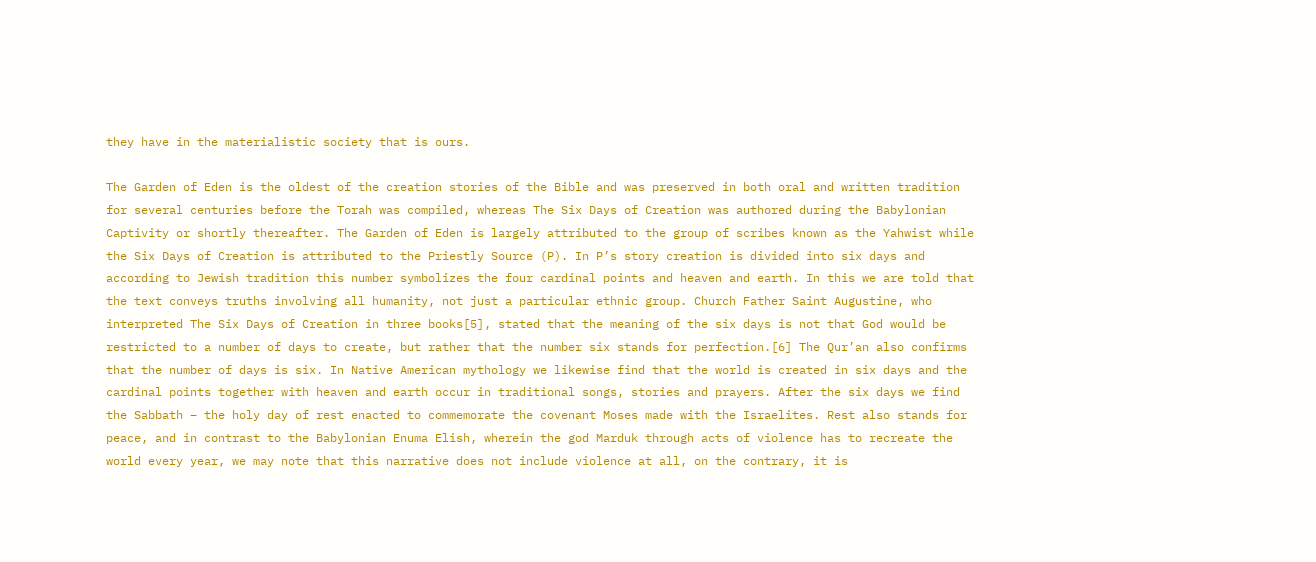they have in the materialistic society that is ours.

The Garden of Eden is the oldest of the creation stories of the Bible and was preserved in both oral and written tradition for several centuries before the Torah was compiled, whereas The Six Days of Creation was authored during the Babylonian Captivity or shortly thereafter. The Garden of Eden is largely attributed to the group of scribes known as the Yahwist while the Six Days of Creation is attributed to the Priestly Source (P). In P’s story creation is divided into six days and according to Jewish tradition this number symbolizes the four cardinal points and heaven and earth. In this we are told that the text conveys truths involving all humanity, not just a particular ethnic group. Church Father Saint Augustine, who interpreted The Six Days of Creation in three books[5], stated that the meaning of the six days is not that God would be restricted to a number of days to create, but rather that the number six stands for perfection.[6] The Qur’an also confirms that the number of days is six. In Native American mythology we likewise find that the world is created in six days and the cardinal points together with heaven and earth occur in traditional songs, stories and prayers. After the six days we find the Sabbath – the holy day of rest enacted to commemorate the covenant Moses made with the Israelites. Rest also stands for peace, and in contrast to the Babylonian Enuma Elish, wherein the god Marduk through acts of violence has to recreate the world every year, we may note that this narrative does not include violence at all, on the contrary, it is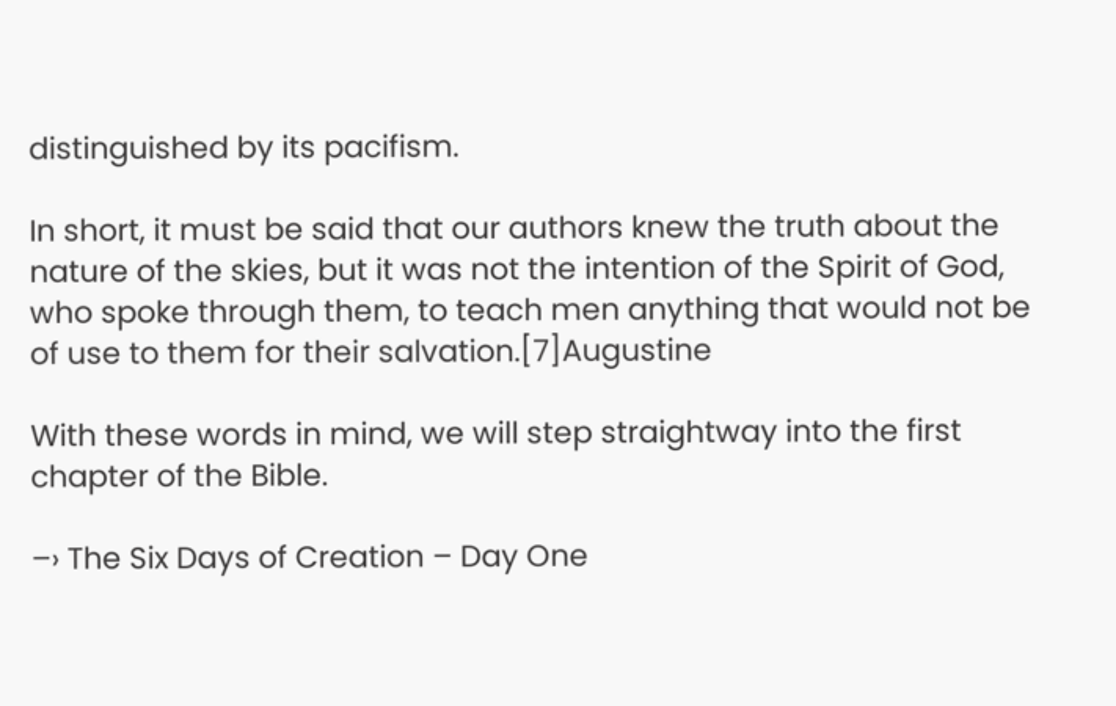distinguished by its pacifism.

In short, it must be said that our authors knew the truth about the nature of the skies, but it was not the intention of the Spirit of God, who spoke through them, to teach men anything that would not be of use to them for their salvation.[7]Augustine

With these words in mind, we will step straightway into the first chapter of the Bible.

–› The Six Days of Creation – Day One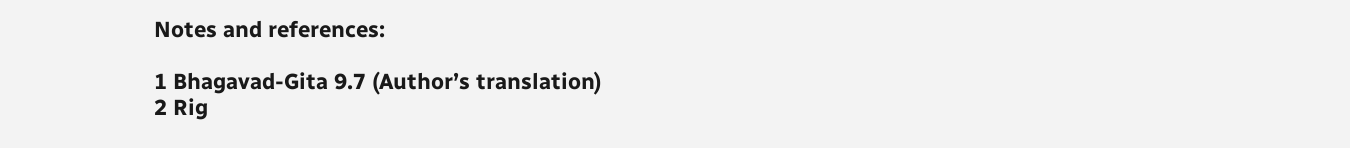Notes and references:

1 Bhagavad-Gita 9.7 (Author’s translation)
2 Rig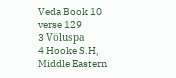Veda Book 10 verse 129
3 Völuspa
4 Hooke S.H, Middle Eastern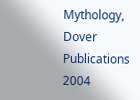Mythology, Dover Publications 2004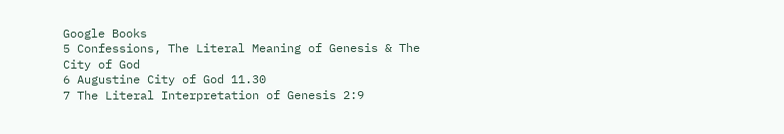Google Books
5 Confessions, The Literal Meaning of Genesis & The City of God
6 Augustine City of God 11.30
7 The Literal Interpretation of Genesis 2:9